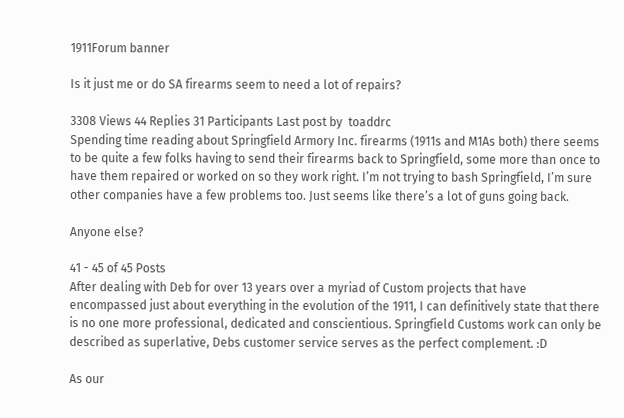1911Forum banner

Is it just me or do SA firearms seem to need a lot of repairs?

3308 Views 44 Replies 31 Participants Last post by  toaddrc
Spending time reading about Springfield Armory Inc. firearms (1911s and M1As both) there seems to be quite a few folks having to send their firearms back to Springfield, some more than once to have them repaired or worked on so they work right. I’m not trying to bash Springfield, I’m sure other companies have a few problems too. Just seems like there’s a lot of guns going back.

Anyone else?

41 - 45 of 45 Posts
After dealing with Deb for over 13 years over a myriad of Custom projects that have encompassed just about everything in the evolution of the 1911, I can definitively state that there is no one more professional, dedicated and conscientious. Springfield Customs work can only be described as superlative, Debs customer service serves as the perfect complement. :D

As our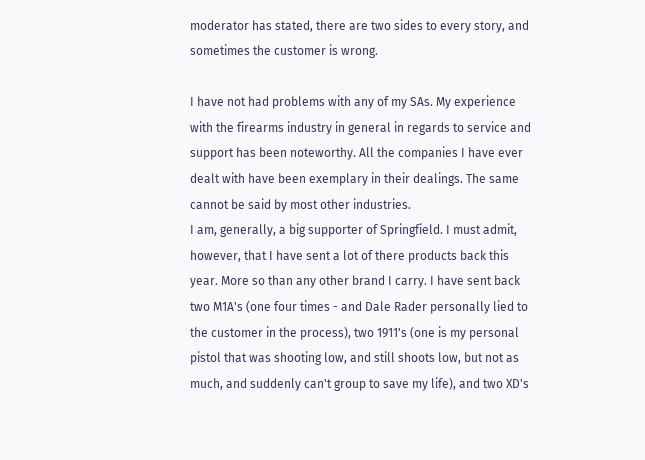moderator has stated, there are two sides to every story, and sometimes the customer is wrong.

I have not had problems with any of my SAs. My experience with the firearms industry in general in regards to service and support has been noteworthy. All the companies I have ever dealt with have been exemplary in their dealings. The same cannot be said by most other industries.
I am, generally, a big supporter of Springfield. I must admit, however, that I have sent a lot of there products back this year. More so than any other brand I carry. I have sent back two M1A's (one four times - and Dale Rader personally lied to the customer in the process), two 1911's (one is my personal pistol that was shooting low, and still shoots low, but not as much, and suddenly can't group to save my life), and two XD's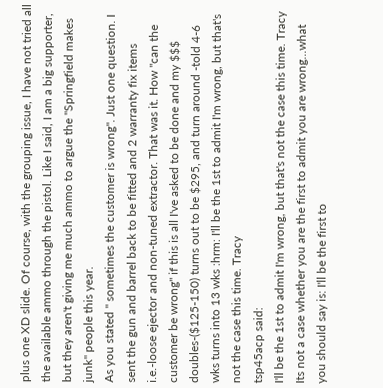plus one XD slide. Of course, with the grouping issue, I have not tried all the available ammo through the pistol. Like I said, I am a big supporter, but they aren't giving me much ammo to argue the "Springfield makes junk" people this year.
As you stated " sometimes the customer is wrong". Just one question. I sent the gun and barrel back to be fitted and 2 warranty fix items i.e.-loose ejector and non-tuned extractor. That was it. How "can the customer be wrong" if this is all I've asked to be done and my $$$ doubles-($125-150) turns out to be $295, and turn around -told 4-6 wks turns into 13 wks :hrm: I'll be the 1st to admit I'm wrong, but that's not the case this time. Tracy
tsp45acp said:
I'll be the 1st to admit I'm wrong, but that's not the case this time. Tracy
Its not a case whether you are the first to admit you are wrong...what you should say is: I'll be the first to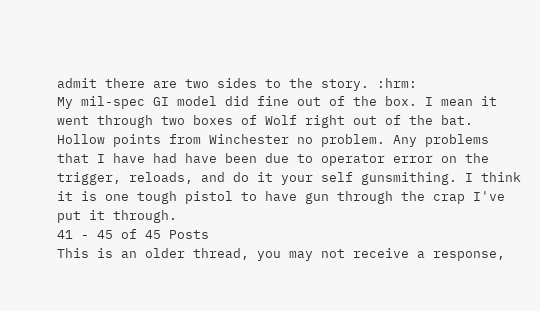admit there are two sides to the story. :hrm:
My mil-spec GI model did fine out of the box. I mean it went through two boxes of Wolf right out of the bat. Hollow points from Winchester no problem. Any problems that I have had have been due to operator error on the trigger, reloads, and do it your self gunsmithing. I think it is one tough pistol to have gun through the crap I've put it through.
41 - 45 of 45 Posts
This is an older thread, you may not receive a response,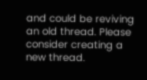and could be reviving an old thread. Please consider creating a new thread.